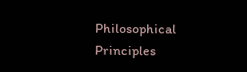Philosophical Principles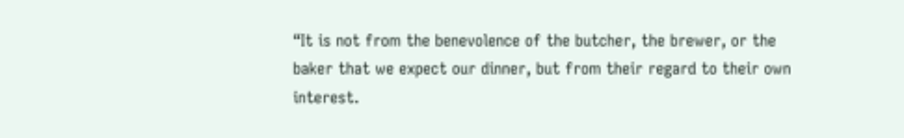“It is not from the benevolence of the butcher, the brewer, or the baker that we expect our dinner, but from their regard to their own interest.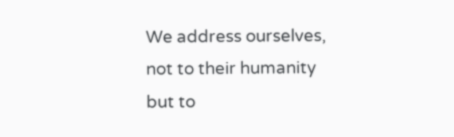We address ourselves, not to their humanity but to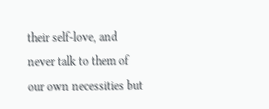their self-love, and never talk to them of our own necessities but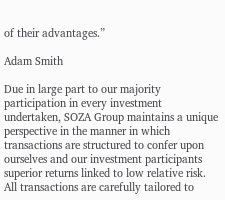of their advantages.”

Adam Smith

Due in large part to our majority participation in every investment undertaken, SOZA Group maintains a unique perspective in the manner in which transactions are structured to confer upon ourselves and our investment participants superior returns linked to low relative risk. All transactions are carefully tailored to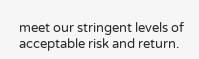meet our stringent levels of acceptable risk and return.